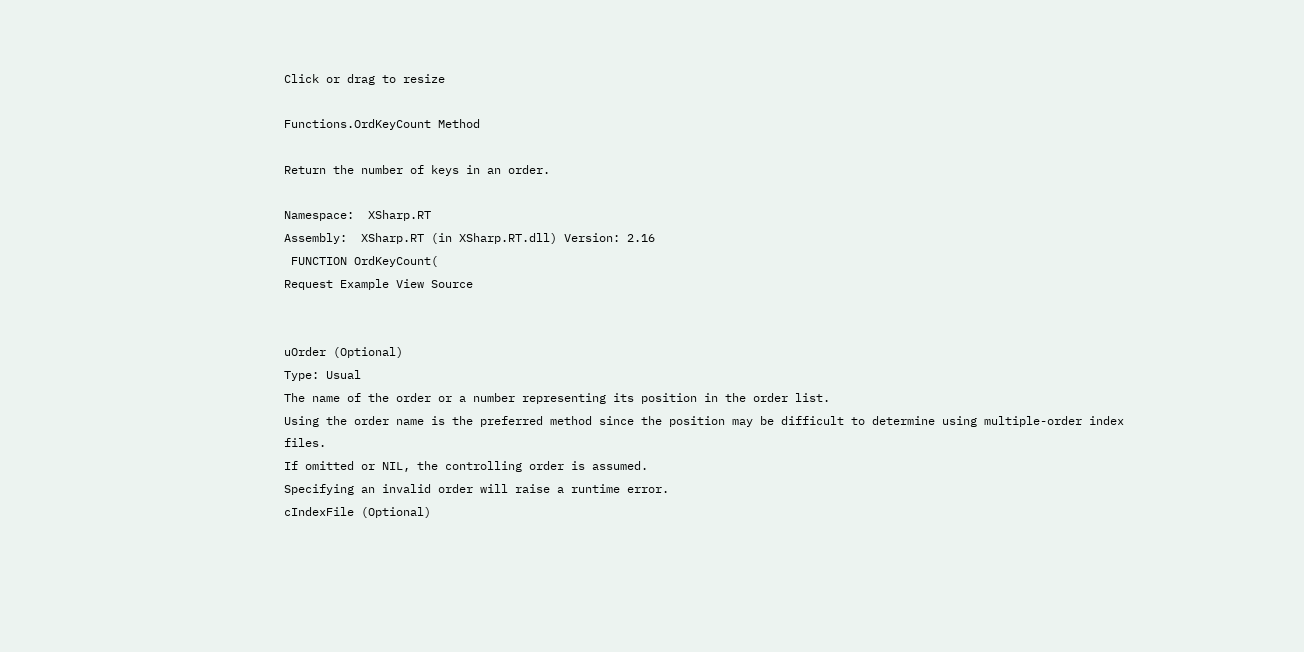Click or drag to resize

Functions.OrdKeyCount Method

Return the number of keys in an order.

Namespace:  XSharp.RT
Assembly:  XSharp.RT (in XSharp.RT.dll) Version: 2.16
 FUNCTION OrdKeyCount(
Request Example View Source


uOrder (Optional)
Type: Usual
The name of the order or a number representing its position in the order list.
Using the order name is the preferred method since the position may be difficult to determine using multiple-order index files.
If omitted or NIL, the controlling order is assumed.
Specifying an invalid order will raise a runtime error.
cIndexFile (Optional)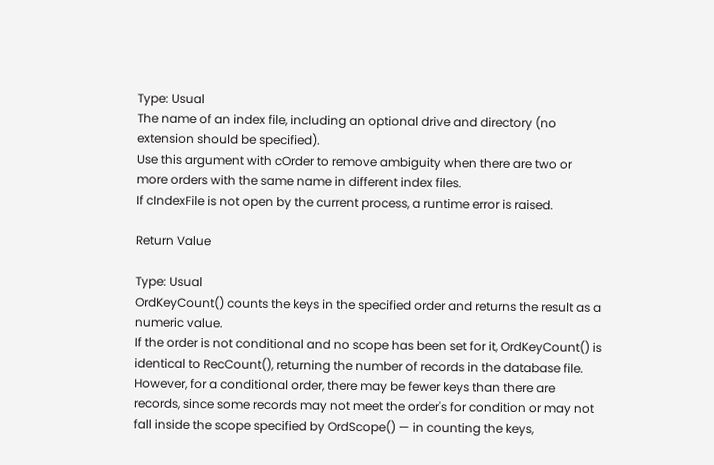Type: Usual
The name of an index file, including an optional drive and directory (no extension should be specified).
Use this argument with cOrder to remove ambiguity when there are two or more orders with the same name in different index files.
If cIndexFile is not open by the current process, a runtime error is raised.

Return Value

Type: Usual
OrdKeyCount() counts the keys in the specified order and returns the result as a numeric value.
If the order is not conditional and no scope has been set for it, OrdKeyCount() is identical to RecCount(), returning the number of records in the database file. However, for a conditional order, there may be fewer keys than there are records, since some records may not meet the order's for condition or may not fall inside the scope specified by OrdScope() — in counting the keys,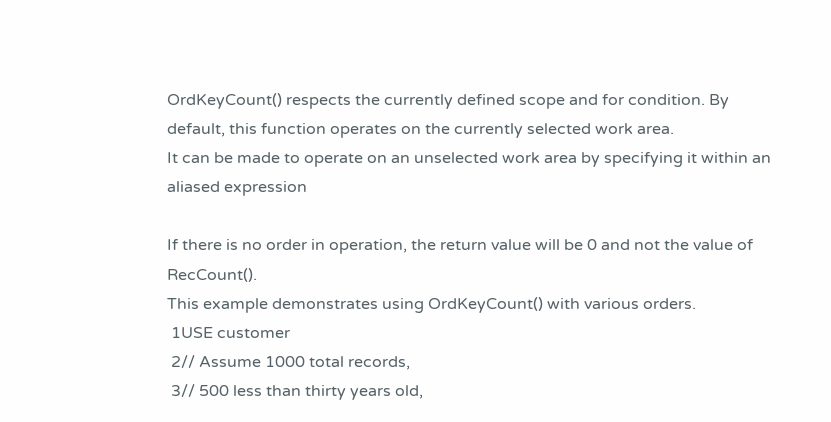OrdKeyCount() respects the currently defined scope and for condition. By default, this function operates on the currently selected work area.
It can be made to operate on an unselected work area by specifying it within an aliased expression

If there is no order in operation, the return value will be 0 and not the value of RecCount().
This example demonstrates using OrdKeyCount() with various orders.
 1USE customer
 2// Assume 1000 total records,
 3// 500 less than thirty years old,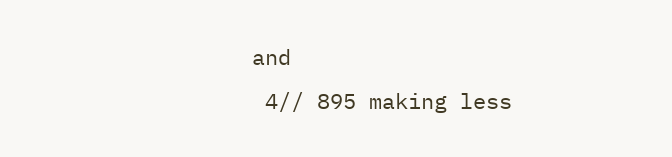and
 4// 895 making less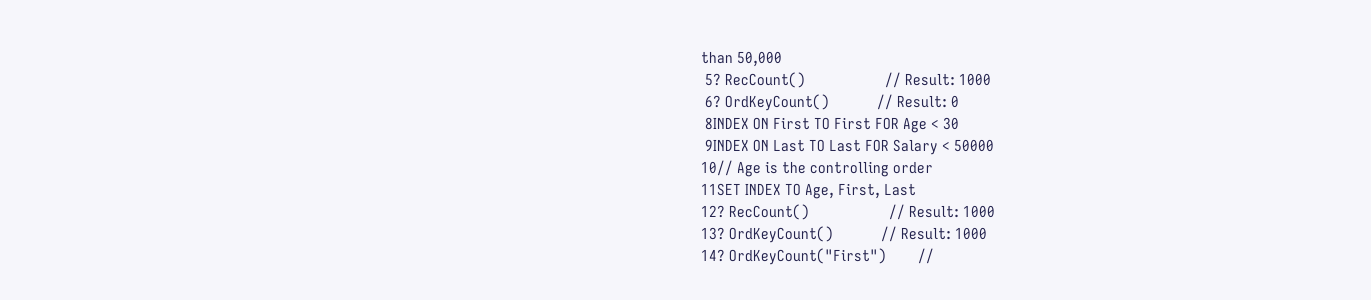than 50,000
 5? RecCount()                    // Result: 1000
 6? OrdKeyCount()            // Result: 0
 8INDEX ON First TO First FOR Age < 30
 9INDEX ON Last TO Last FOR Salary < 50000
10// Age is the controlling order
11SET INDEX TO Age, First, Last
12? RecCount()                    // Result: 1000
13? OrdKeyCount()            // Result: 1000
14? OrdKeyCount("First")        //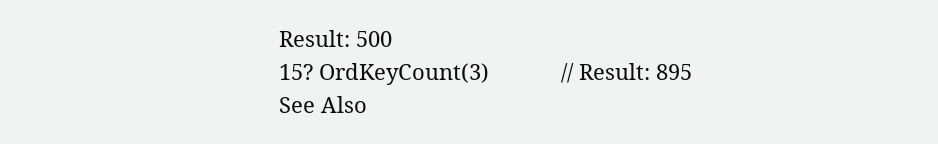Result: 500
15? OrdKeyCount(3)            // Result: 895
See Also